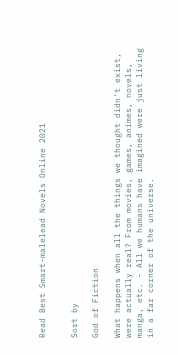Read Best Smart-malelead Novels Online 2021


Sort by

God of Fiction

What happens when all the things we thought didn't exist, were actually real? From movies, games, animes, novels, manga, etc. - All we humans have imagined were just living in a far corner of the universe.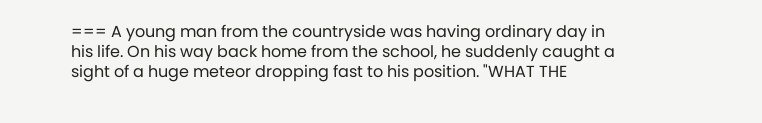=== A young man from the countryside was having ordinary day in his life. On his way back home from the school, he suddenly caught a sight of a huge meteor dropping fast to his position. "WHAT THE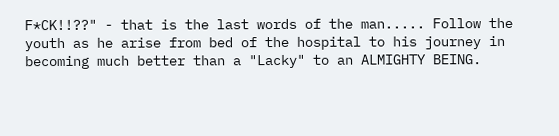F*CK!!??" - that is the last words of the man..... Follow the youth as he arise from bed of the hospital to his journey in becoming much better than a "Lacky" to an ALMIGHTY BEING.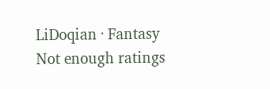LiDoqian · Fantasy
Not enough ratings